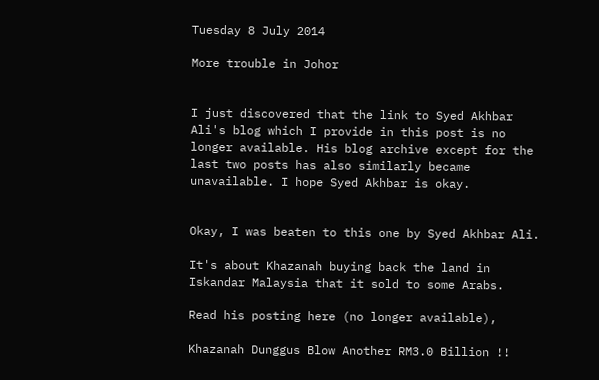Tuesday 8 July 2014

More trouble in Johor


I just discovered that the link to Syed Akhbar Ali's blog which I provide in this post is no longer available. His blog archive except for the last two posts has also similarly became unavailable. I hope Syed Akhbar is okay.


Okay, I was beaten to this one by Syed Akhbar Ali.

It's about Khazanah buying back the land in Iskandar Malaysia that it sold to some Arabs.

Read his posting here (no longer available),

Khazanah Dunggus Blow Another RM3.0 Billion !!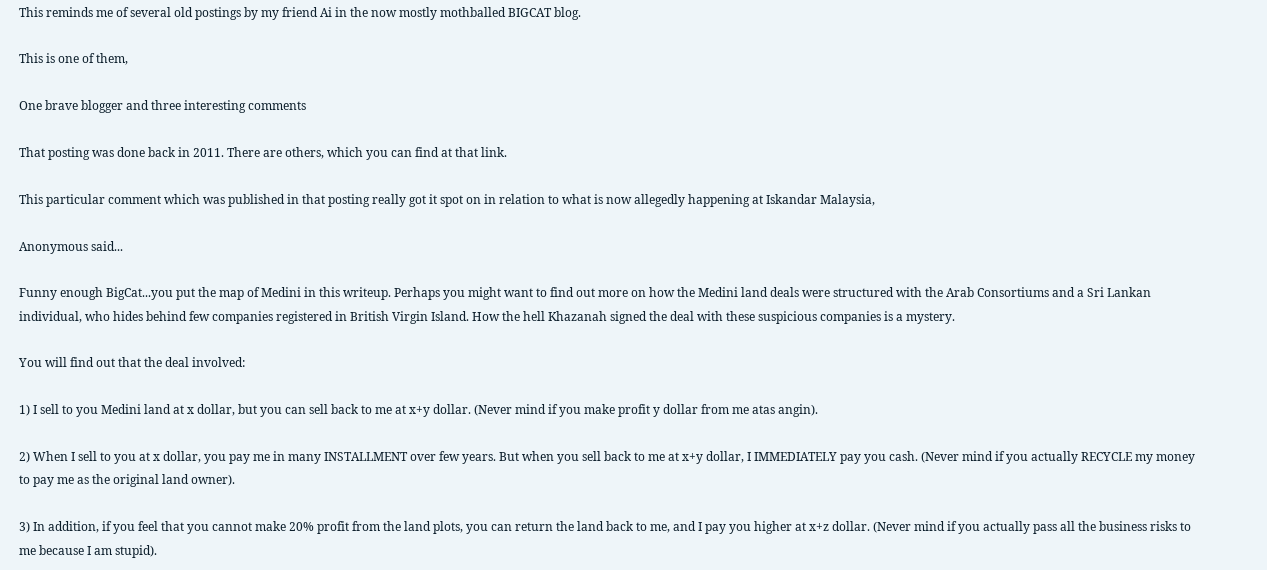This reminds me of several old postings by my friend Ai in the now mostly mothballed BIGCAT blog.

This is one of them,

One brave blogger and three interesting comments

That posting was done back in 2011. There are others, which you can find at that link.

This particular comment which was published in that posting really got it spot on in relation to what is now allegedly happening at Iskandar Malaysia,

Anonymous said...

Funny enough BigCat...you put the map of Medini in this writeup. Perhaps you might want to find out more on how the Medini land deals were structured with the Arab Consortiums and a Sri Lankan individual, who hides behind few companies registered in British Virgin Island. How the hell Khazanah signed the deal with these suspicious companies is a mystery.

You will find out that the deal involved:

1) I sell to you Medini land at x dollar, but you can sell back to me at x+y dollar. (Never mind if you make profit y dollar from me atas angin).

2) When I sell to you at x dollar, you pay me in many INSTALLMENT over few years. But when you sell back to me at x+y dollar, I IMMEDIATELY pay you cash. (Never mind if you actually RECYCLE my money to pay me as the original land owner).

3) In addition, if you feel that you cannot make 20% profit from the land plots, you can return the land back to me, and I pay you higher at x+z dollar. (Never mind if you actually pass all the business risks to me because I am stupid).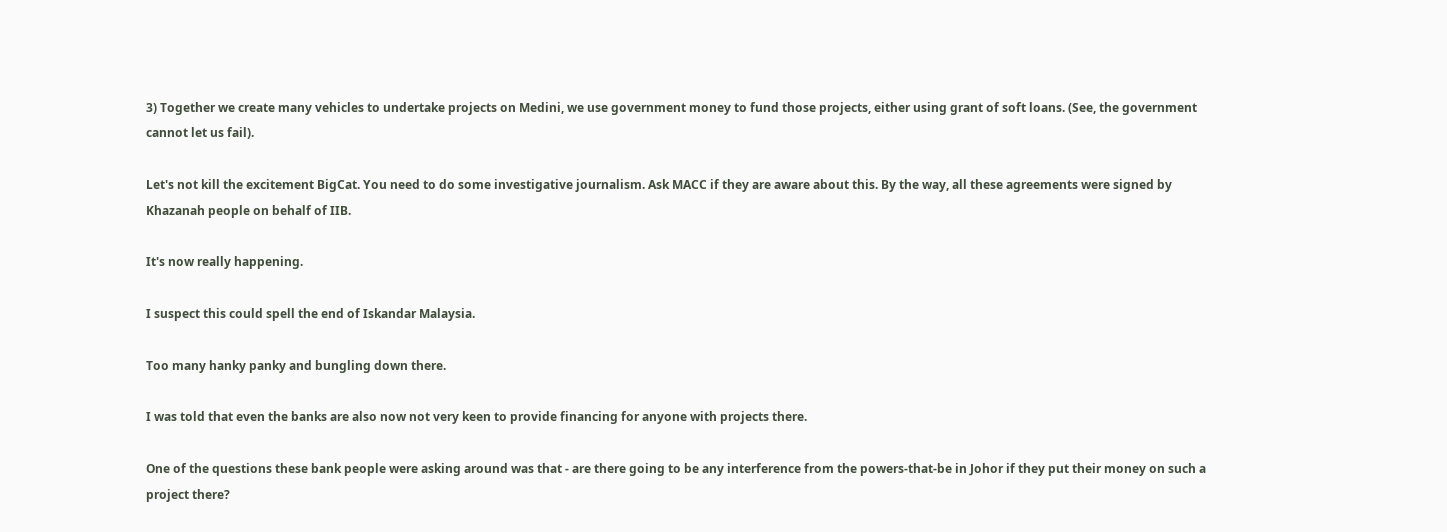3) Together we create many vehicles to undertake projects on Medini, we use government money to fund those projects, either using grant of soft loans. (See, the government cannot let us fail).

Let's not kill the excitement BigCat. You need to do some investigative journalism. Ask MACC if they are aware about this. By the way, all these agreements were signed by Khazanah people on behalf of IIB.

It's now really happening.

I suspect this could spell the end of Iskandar Malaysia.

Too many hanky panky and bungling down there.

I was told that even the banks are also now not very keen to provide financing for anyone with projects there.

One of the questions these bank people were asking around was that - are there going to be any interference from the powers-that-be in Johor if they put their money on such a project there?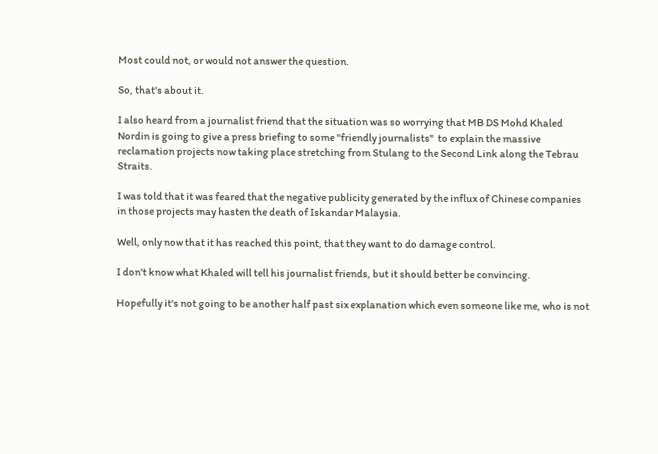Most could not, or would not answer the question.

So, that's about it.

I also heard from a journalist friend that the situation was so worrying that MB DS Mohd Khaled Nordin is going to give a press briefing to some "friendly journalists"  to explain the massive reclamation projects now taking place stretching from Stulang to the Second Link along the Tebrau Straits.

I was told that it was feared that the negative publicity generated by the influx of Chinese companies in those projects may hasten the death of Iskandar Malaysia.

Well, only now that it has reached this point, that they want to do damage control.

I don't know what Khaled will tell his journalist friends, but it should better be convincing.

Hopefully it's not going to be another half past six explanation which even someone like me, who is not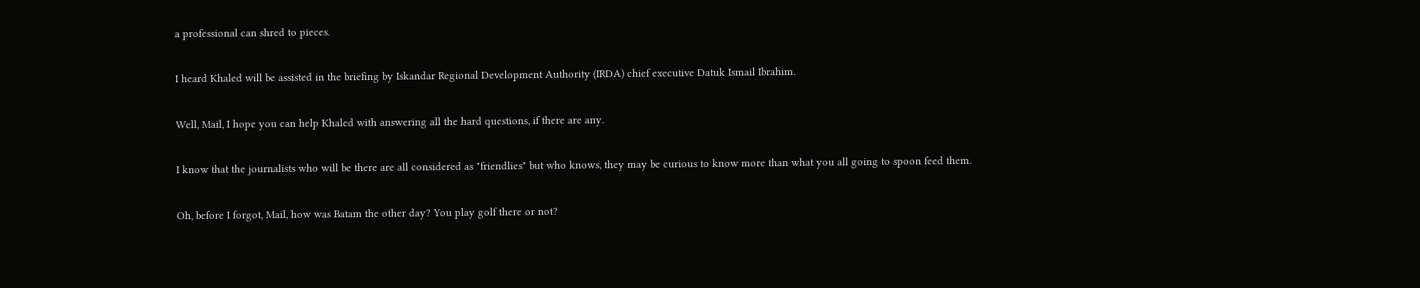a professional can shred to pieces.

I heard Khaled will be assisted in the briefing by Iskandar Regional Development Authority (IRDA) chief executive Datuk Ismail Ibrahim.

Well, Mail, I hope you can help Khaled with answering all the hard questions, if there are any.

I know that the journalists who will be there are all considered as "friendlies" but who knows, they may be curious to know more than what you all going to spoon feed them.

Oh, before I forgot, Mail, how was Batam the other day? You play golf there or not?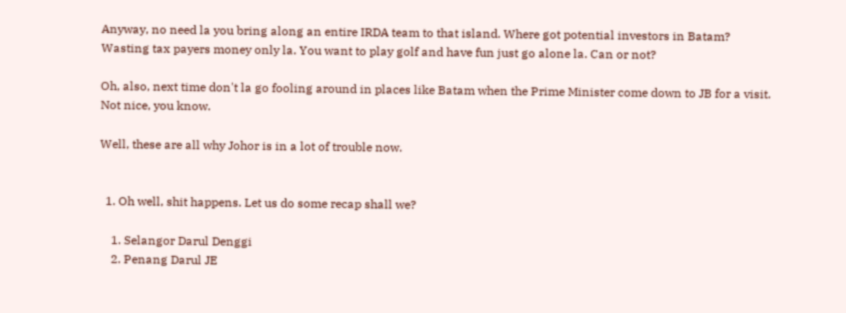Anyway, no need la you bring along an entire IRDA team to that island. Where got potential investors in Batam? Wasting tax payers money only la. You want to play golf and have fun just go alone la. Can or not?

Oh, also, next time don't la go fooling around in places like Batam when the Prime Minister come down to JB for a visit. Not nice, you know.

Well, these are all why Johor is in a lot of trouble now.


  1. Oh well, shit happens. Let us do some recap shall we?

    1. Selangor Darul Denggi
    2. Penang Darul JE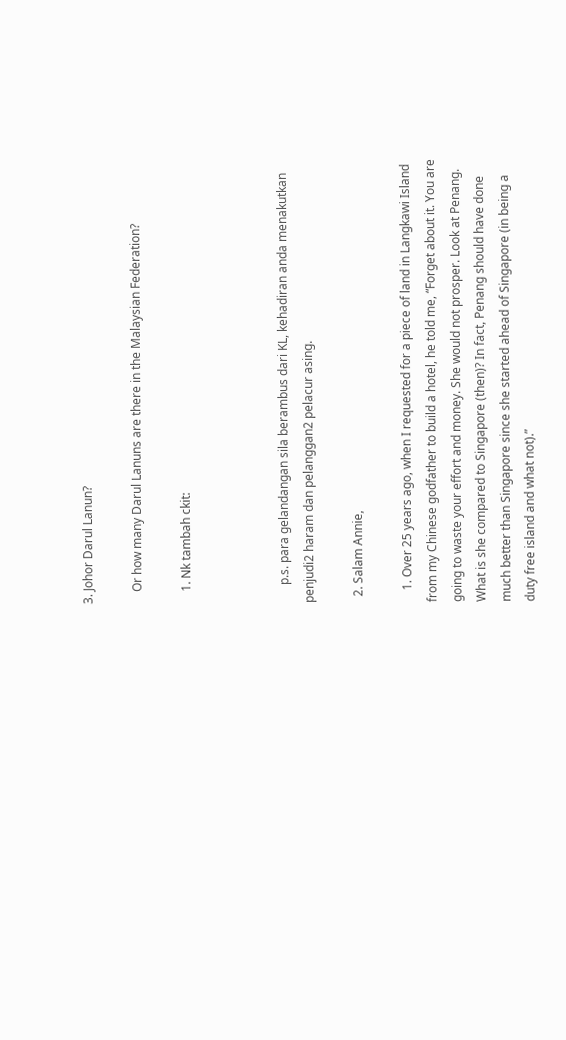3. Johor Darul Lanun?

    Or how many Darul Lanuns are there in the Malaysian Federation?

    1. Nk tambah ckit:



      p.s. para gelandangan sila berambus dari KL, kehadiran anda menakutkan penjudi2 haram dan pelanggan2 pelacur asing.

  2. Salam Annie,

    1. Over 25 years ago, when I requested for a piece of land in Langkawi Island from my Chinese godfather to build a hotel, he told me, “Forget about it. You are going to waste your effort and money. She would not prosper. Look at Penang. What is she compared to Singapore (then)? In fact, Penang should have done much better than Singapore since she started ahead of Singapore (in being a duty free island and what not).”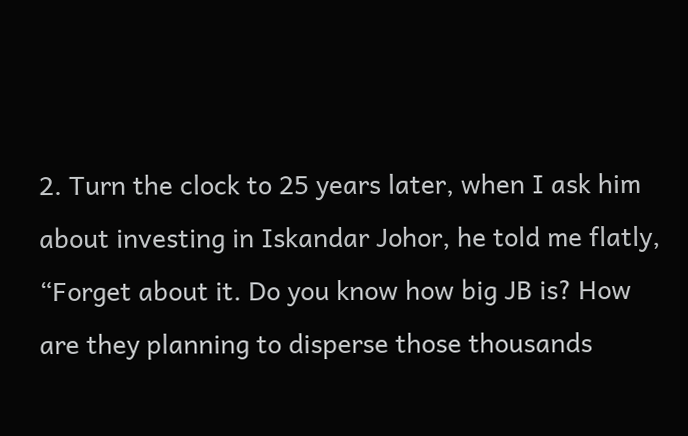2. Turn the clock to 25 years later, when I ask him about investing in Iskandar Johor, he told me flatly, “Forget about it. Do you know how big JB is? How are they planning to disperse those thousands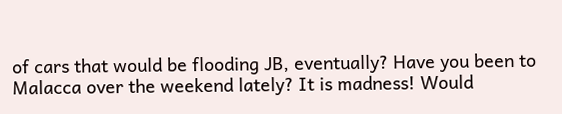of cars that would be flooding JB, eventually? Have you been to Malacca over the weekend lately? It is madness! Would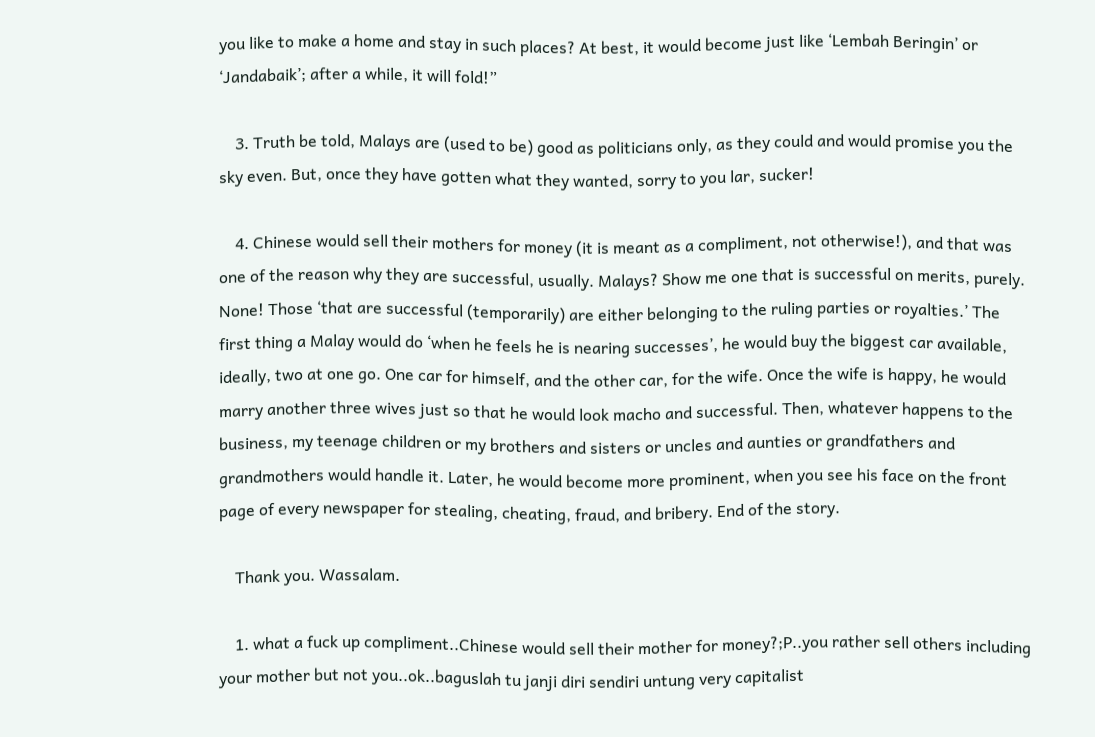you like to make a home and stay in such places? At best, it would become just like ‘Lembah Beringin’ or ‘Jandabaik’; after a while, it will fold!”

    3. Truth be told, Malays are (used to be) good as politicians only, as they could and would promise you the sky even. But, once they have gotten what they wanted, sorry to you lar, sucker!

    4. Chinese would sell their mothers for money (it is meant as a compliment, not otherwise!), and that was one of the reason why they are successful, usually. Malays? Show me one that is successful on merits, purely. None! Those ‘that are successful (temporarily) are either belonging to the ruling parties or royalties.’ The first thing a Malay would do ‘when he feels he is nearing successes’, he would buy the biggest car available, ideally, two at one go. One car for himself, and the other car, for the wife. Once the wife is happy, he would marry another three wives just so that he would look macho and successful. Then, whatever happens to the business, my teenage children or my brothers and sisters or uncles and aunties or grandfathers and grandmothers would handle it. Later, he would become more prominent, when you see his face on the front page of every newspaper for stealing, cheating, fraud, and bribery. End of the story.

    Thank you. Wassalam.

    1. what a fuck up compliment..Chinese would sell their mother for money?;P..you rather sell others including your mother but not you..ok..baguslah tu janji diri sendiri untung very capitalist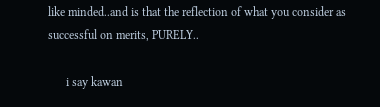like minded..and is that the reflection of what you consider as successful on merits, PURELY..

      i say kawan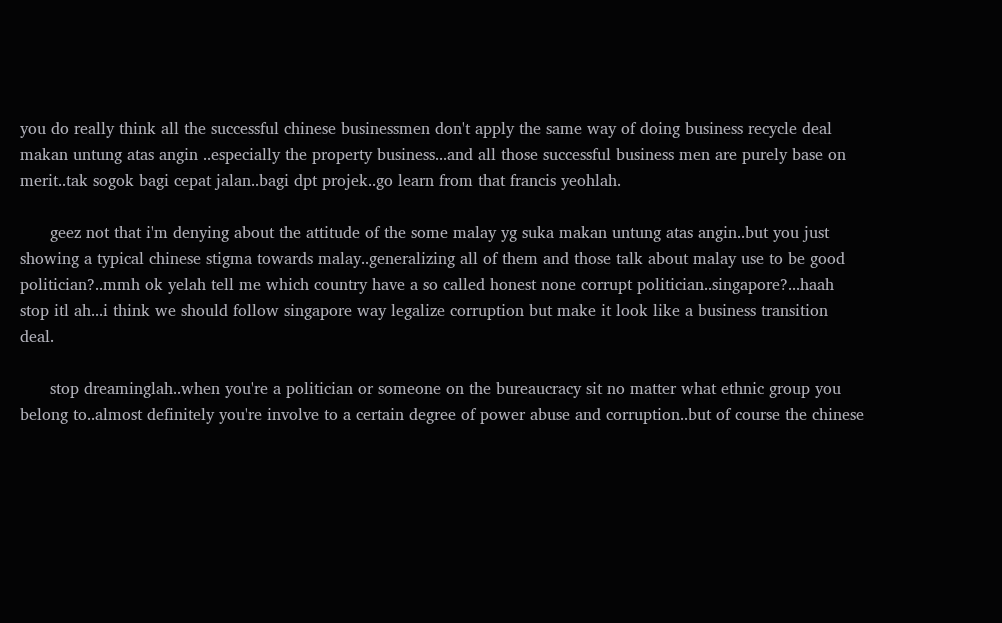you do really think all the successful chinese businessmen don't apply the same way of doing business recycle deal makan untung atas angin ..especially the property business...and all those successful business men are purely base on merit..tak sogok bagi cepat jalan..bagi dpt projek..go learn from that francis yeohlah.

      geez not that i'm denying about the attitude of the some malay yg suka makan untung atas angin..but you just showing a typical chinese stigma towards malay..generalizing all of them and those talk about malay use to be good politician?..mmh ok yelah tell me which country have a so called honest none corrupt politician..singapore?...haah stop itl ah...i think we should follow singapore way legalize corruption but make it look like a business transition deal.

      stop dreaminglah..when you're a politician or someone on the bureaucracy sit no matter what ethnic group you belong to..almost definitely you're involve to a certain degree of power abuse and corruption..but of course the chinese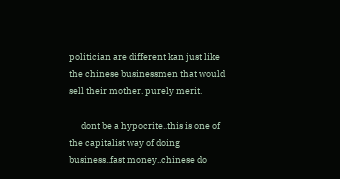politician are different kan just like the chinese businessmen that would sell their mother. purely merit.

      dont be a hypocrite..this is one of the capitalist way of doing business..fast money..chinese do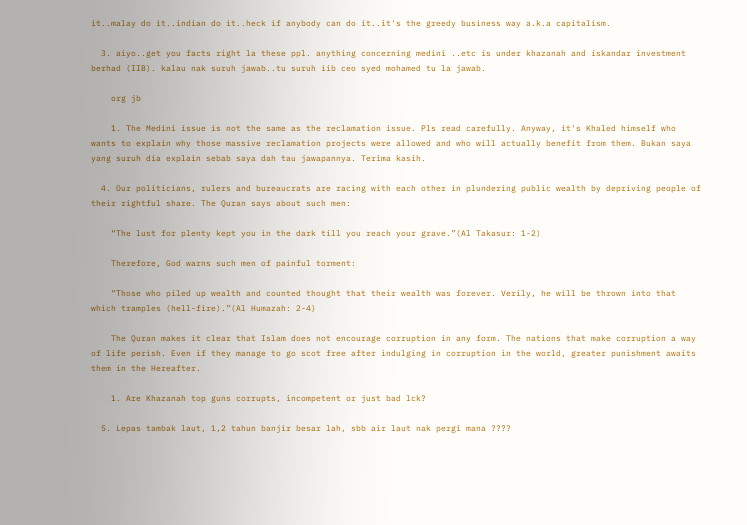it..malay do it..indian do it..heck if anybody can do it..it's the greedy business way a.k.a capitalism.

  3. aiyo..get you facts right la these ppl. anything concerning medini ..etc is under khazanah and iskandar investment berhad (IIB). kalau nak suruh jawab..tu suruh iib ceo syed mohamed tu la jawab.

    org jb

    1. The Medini issue is not the same as the reclamation issue. Pls read carefully. Anyway, it's Khaled himself who wants to explain why those massive reclamation projects were allowed and who will actually benefit from them. Bukan saya yang suruh dia explain sebab saya dah tau jawapannya. Terima kasih.

  4. Our politicians, rulers and bureaucrats are racing with each other in plundering public wealth by depriving people of their rightful share. The Quran says about such men:

    “The lust for plenty kept you in the dark till you reach your grave.”(Al Takasur: 1-2)

    Therefore, God warns such men of painful torment:

    “Those who piled up wealth and counted thought that their wealth was forever. Verily, he will be thrown into that which tramples (hell-fire).”(Al Humazah: 2-4)

    The Quran makes it clear that Islam does not encourage corruption in any form. The nations that make corruption a way of life perish. Even if they manage to go scot free after indulging in corruption in the world, greater punishment awaits them in the Hereafter.

    1. Are Khazanah top guns corrupts, incompetent or just bad lck?

  5. Lepas tambak laut, 1,2 tahun banjir besar lah, sbb air laut nak pergi mana ????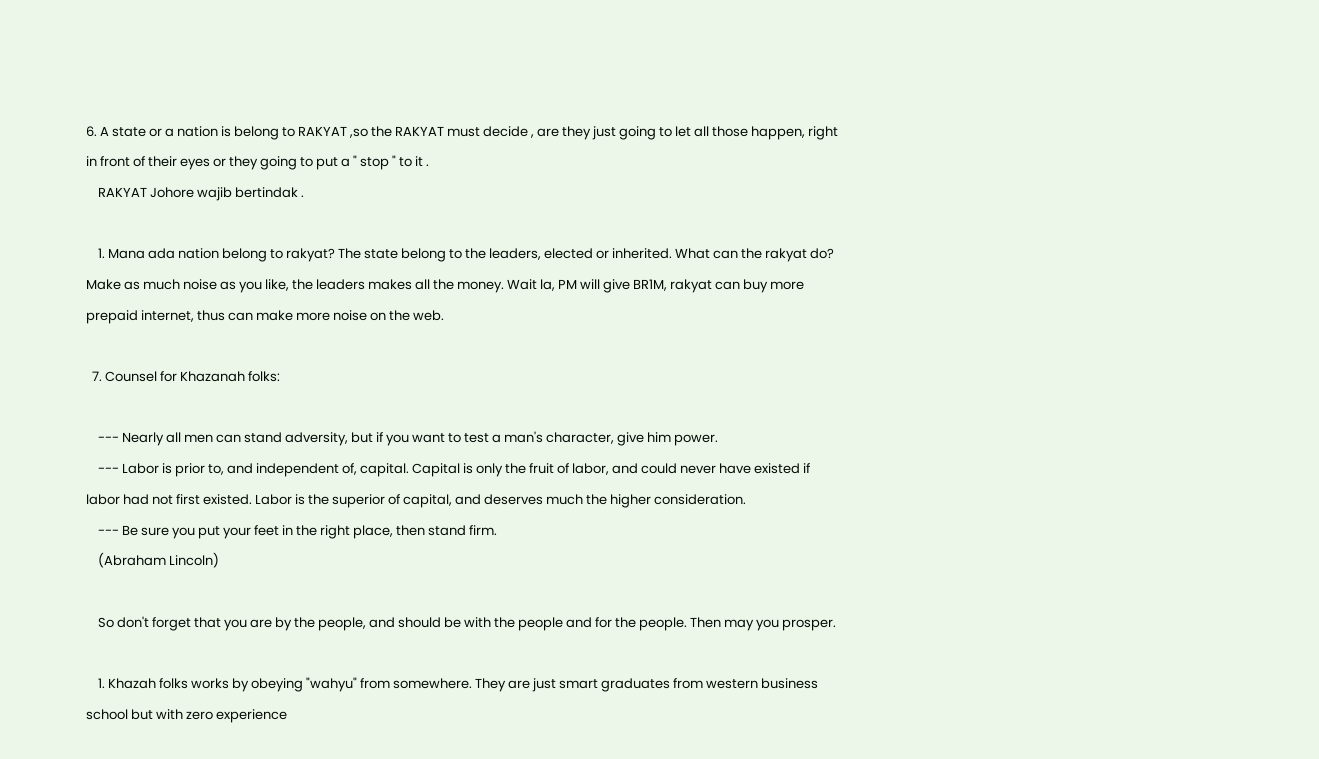6. A state or a nation is belong to RAKYAT ,so the RAKYAT must decide , are they just going to let all those happen, right in front of their eyes or they going to put a " stop " to it .
    RAKYAT Johore wajib bertindak .

    1. Mana ada nation belong to rakyat? The state belong to the leaders, elected or inherited. What can the rakyat do? Make as much noise as you like, the leaders makes all the money. Wait la, PM will give BR1M, rakyat can buy more prepaid internet, thus can make more noise on the web.

  7. Counsel for Khazanah folks:

    --- Nearly all men can stand adversity, but if you want to test a man's character, give him power.
    --- Labor is prior to, and independent of, capital. Capital is only the fruit of labor, and could never have existed if labor had not first existed. Labor is the superior of capital, and deserves much the higher consideration.
    --- Be sure you put your feet in the right place, then stand firm.
    (Abraham Lincoln)

    So don't forget that you are by the people, and should be with the people and for the people. Then may you prosper.

    1. Khazah folks works by obeying "wahyu" from somewhere. They are just smart graduates from western business school but with zero experience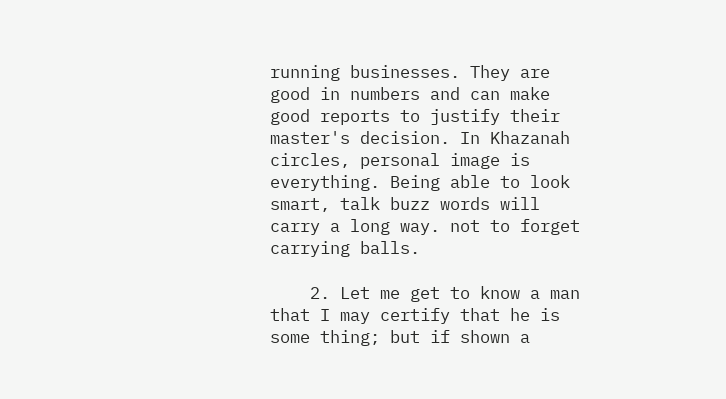running businesses. They are good in numbers and can make good reports to justify their master's decision. In Khazanah circles, personal image is everything. Being able to look smart, talk buzz words will carry a long way. not to forget carrying balls.

    2. Let me get to know a man that I may certify that he is some thing; but if shown a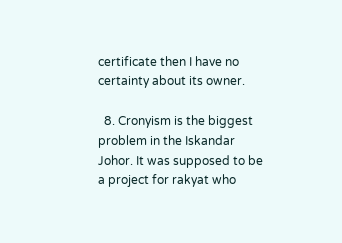certificate then I have no certainty about its owner.

  8. Cronyism is the biggest problem in the Iskandar Johor. It was supposed to be a project for rakyat who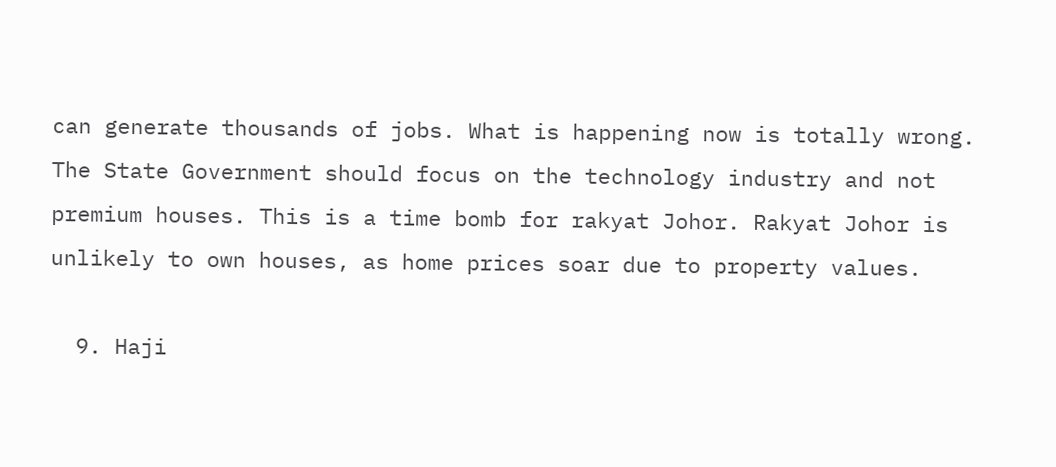can generate thousands of jobs. What is happening now is totally wrong. The State Government should focus on the technology industry and not premium houses. This is a time bomb for rakyat Johor. Rakyat Johor is unlikely to own houses, as home prices soar due to property values.

  9. Haji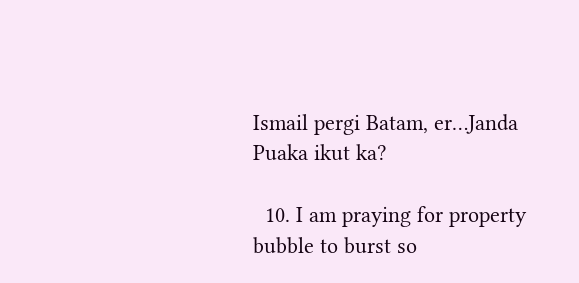Ismail pergi Batam, er…Janda Puaka ikut ka?

  10. I am praying for property bubble to burst so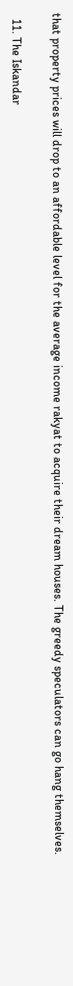that property prices will drop to an affordable level for the average income rakyat to acquire their dream houses. The greedy speculators can go hang themselves.

  11. The Iskandar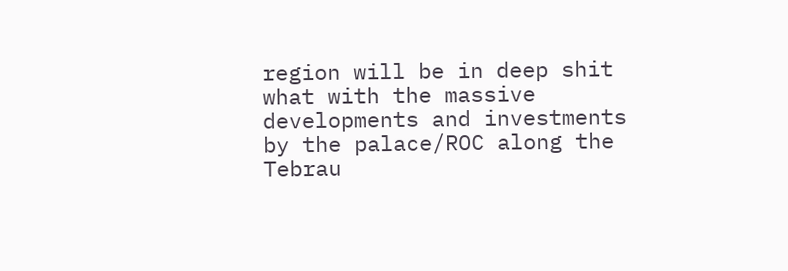region will be in deep shit what with the massive developments and investments by the palace/ROC along the Tebrau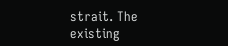strait. The existing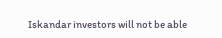Iskandar investors will not be able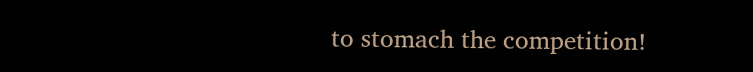to stomach the competition!